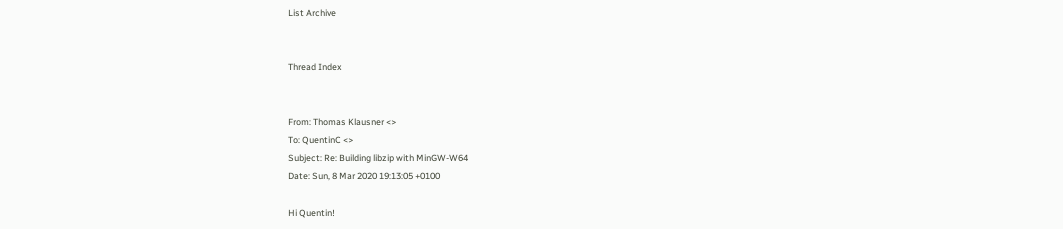List Archive


Thread Index


From: Thomas Klausner <>
To: QuentinC <>
Subject: Re: Building libzip with MinGW-W64
Date: Sun, 8 Mar 2020 19:13:05 +0100

Hi Quentin!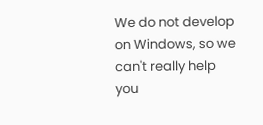We do not develop on Windows, so we can't really help you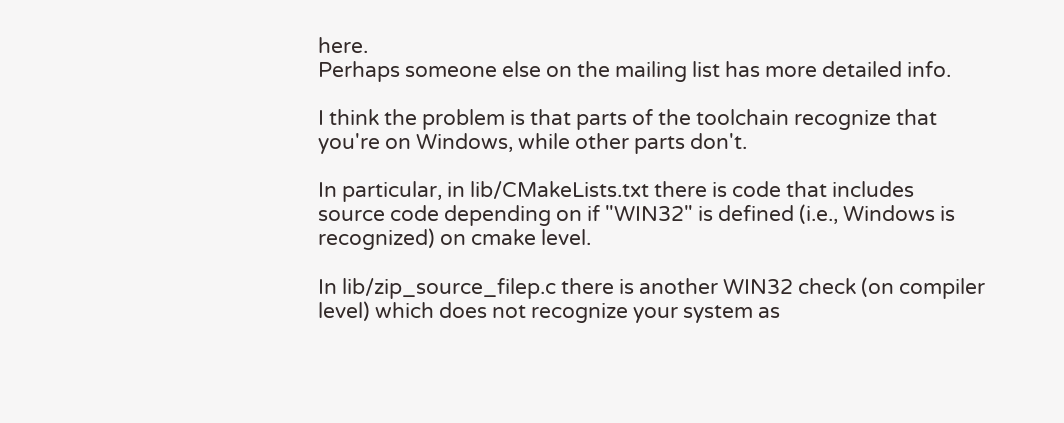here.
Perhaps someone else on the mailing list has more detailed info.

I think the problem is that parts of the toolchain recognize that
you're on Windows, while other parts don't.

In particular, in lib/CMakeLists.txt there is code that includes
source code depending on if "WIN32" is defined (i.e., Windows is
recognized) on cmake level.

In lib/zip_source_filep.c there is another WIN32 check (on compiler
level) which does not recognize your system as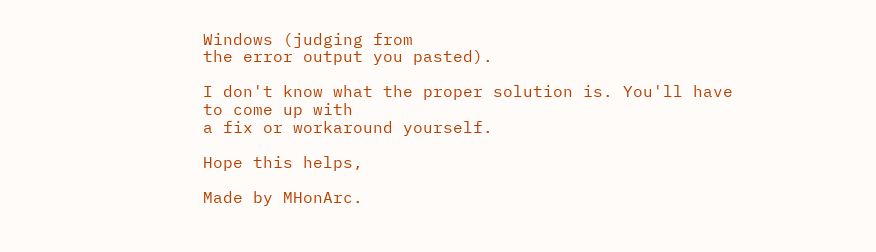Windows (judging from
the error output you pasted).

I don't know what the proper solution is. You'll have to come up with
a fix or workaround yourself.

Hope this helps,

Made by MHonArc.